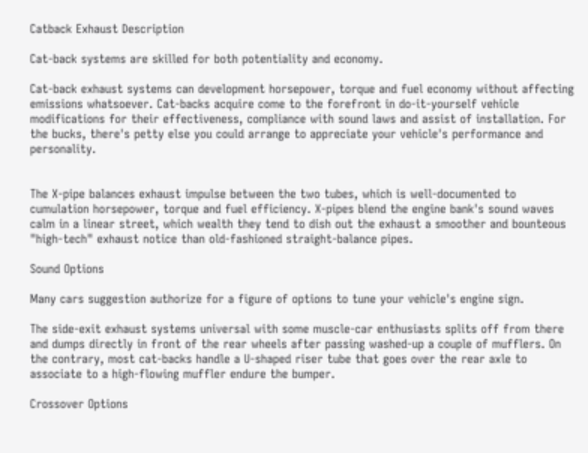Catback Exhaust Description

Cat-back systems are skilled for both potentiality and economy.

Cat-back exhaust systems can development horsepower, torque and fuel economy without affecting emissions whatsoever. Cat-backs acquire come to the forefront in do-it-yourself vehicle modifications for their effectiveness, compliance with sound laws and assist of installation. For the bucks, there's petty else you could arrange to appreciate your vehicle's performance and personality.


The X-pipe balances exhaust impulse between the two tubes, which is well-documented to cumulation horsepower, torque and fuel efficiency. X-pipes blend the engine bank's sound waves calm in a linear street, which wealth they tend to dish out the exhaust a smoother and bounteous "high-tech" exhaust notice than old-fashioned straight-balance pipes.

Sound Options

Many cars suggestion authorize for a figure of options to tune your vehicle's engine sign.

The side-exit exhaust systems universal with some muscle-car enthusiasts splits off from there and dumps directly in front of the rear wheels after passing washed-up a couple of mufflers. On the contrary, most cat-backs handle a U-shaped riser tube that goes over the rear axle to associate to a high-flowing muffler endure the bumper.

Crossover Options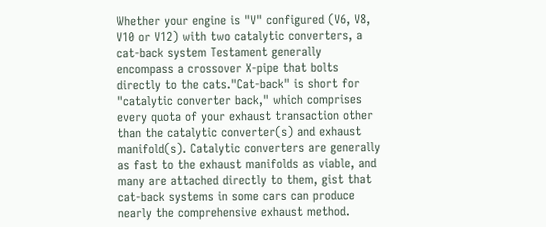Whether your engine is "V" configured (V6, V8, V10 or V12) with two catalytic converters, a cat-back system Testament generally encompass a crossover X-pipe that bolts directly to the cats."Cat-back" is short for "catalytic converter back," which comprises every quota of your exhaust transaction other than the catalytic converter(s) and exhaust manifold(s). Catalytic converters are generally as fast to the exhaust manifolds as viable, and many are attached directly to them, gist that cat-back systems in some cars can produce nearly the comprehensive exhaust method.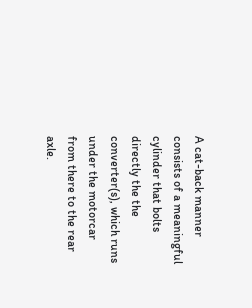A cat-back manner consists of a meaningful cylinder that bolts directly the the converter(s), which runs under the motorcar from there to the rear axle.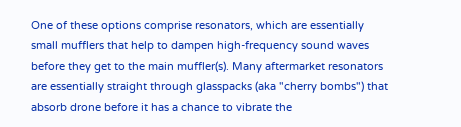One of these options comprise resonators, which are essentially small mufflers that help to dampen high-frequency sound waves before they get to the main muffler(s). Many aftermarket resonators are essentially straight through glasspacks (aka "cherry bombs") that absorb drone before it has a chance to vibrate the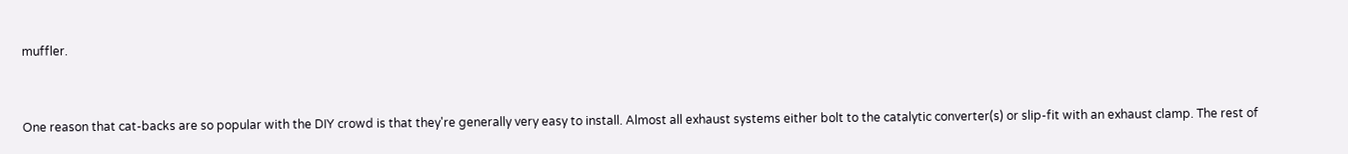muffler.


One reason that cat-backs are so popular with the DIY crowd is that they're generally very easy to install. Almost all exhaust systems either bolt to the catalytic converter(s) or slip-fit with an exhaust clamp. The rest of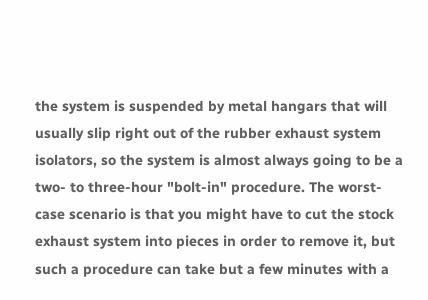the system is suspended by metal hangars that will usually slip right out of the rubber exhaust system isolators, so the system is almost always going to be a two- to three-hour "bolt-in" procedure. The worst-case scenario is that you might have to cut the stock exhaust system into pieces in order to remove it, but such a procedure can take but a few minutes with a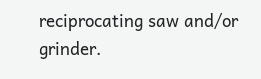reciprocating saw and/or grinder.